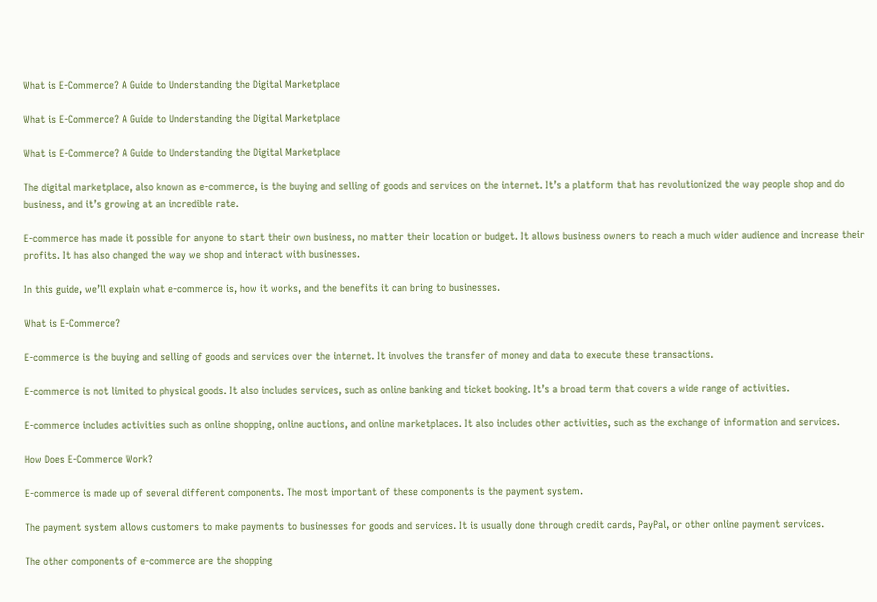What is E-Commerce? A Guide to Understanding the Digital Marketplace

What is E-Commerce? A Guide to Understanding the Digital Marketplace

What is E-Commerce? A Guide to Understanding the Digital Marketplace

The digital marketplace, also known as e-commerce, is the buying and selling of goods and services on the internet. It’s a platform that has revolutionized the way people shop and do business, and it’s growing at an incredible rate.

E-commerce has made it possible for anyone to start their own business, no matter their location or budget. It allows business owners to reach a much wider audience and increase their profits. It has also changed the way we shop and interact with businesses.

In this guide, we’ll explain what e-commerce is, how it works, and the benefits it can bring to businesses.

What is E-Commerce?

E-commerce is the buying and selling of goods and services over the internet. It involves the transfer of money and data to execute these transactions.

E-commerce is not limited to physical goods. It also includes services, such as online banking and ticket booking. It’s a broad term that covers a wide range of activities.

E-commerce includes activities such as online shopping, online auctions, and online marketplaces. It also includes other activities, such as the exchange of information and services.

How Does E-Commerce Work?

E-commerce is made up of several different components. The most important of these components is the payment system.

The payment system allows customers to make payments to businesses for goods and services. It is usually done through credit cards, PayPal, or other online payment services.

The other components of e-commerce are the shopping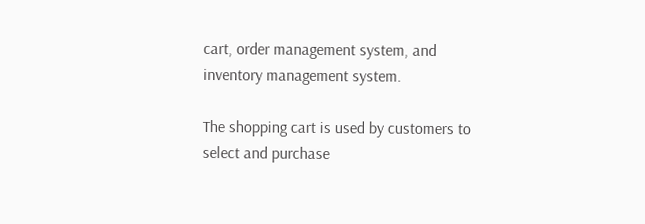cart, order management system, and inventory management system.

The shopping cart is used by customers to select and purchase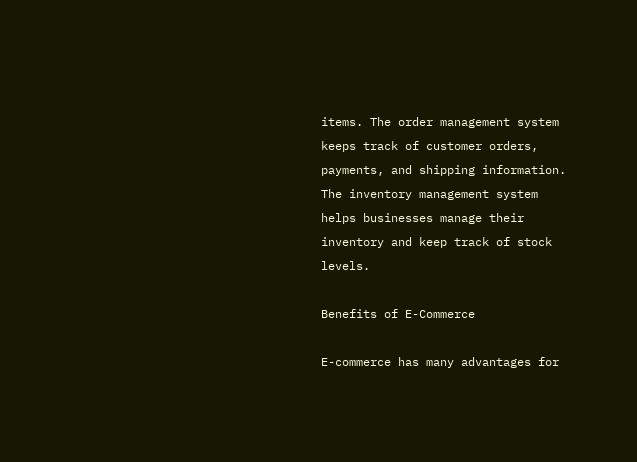items. The order management system keeps track of customer orders, payments, and shipping information. The inventory management system helps businesses manage their inventory and keep track of stock levels.

Benefits of E-Commerce

E-commerce has many advantages for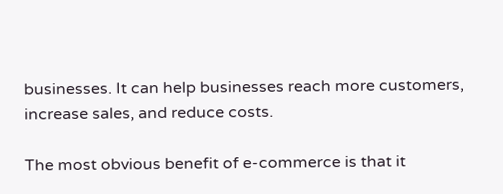businesses. It can help businesses reach more customers, increase sales, and reduce costs.

The most obvious benefit of e-commerce is that it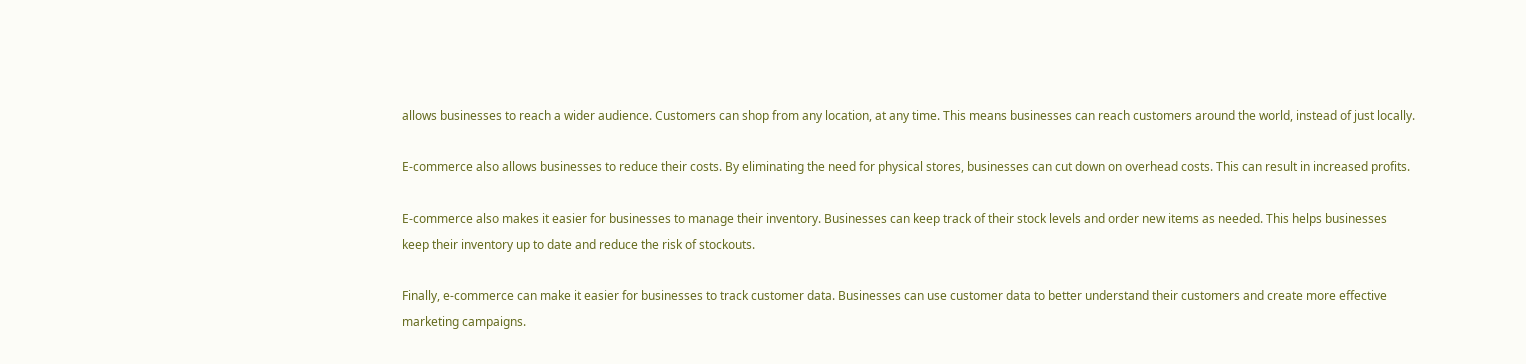allows businesses to reach a wider audience. Customers can shop from any location, at any time. This means businesses can reach customers around the world, instead of just locally.

E-commerce also allows businesses to reduce their costs. By eliminating the need for physical stores, businesses can cut down on overhead costs. This can result in increased profits.

E-commerce also makes it easier for businesses to manage their inventory. Businesses can keep track of their stock levels and order new items as needed. This helps businesses keep their inventory up to date and reduce the risk of stockouts.

Finally, e-commerce can make it easier for businesses to track customer data. Businesses can use customer data to better understand their customers and create more effective marketing campaigns.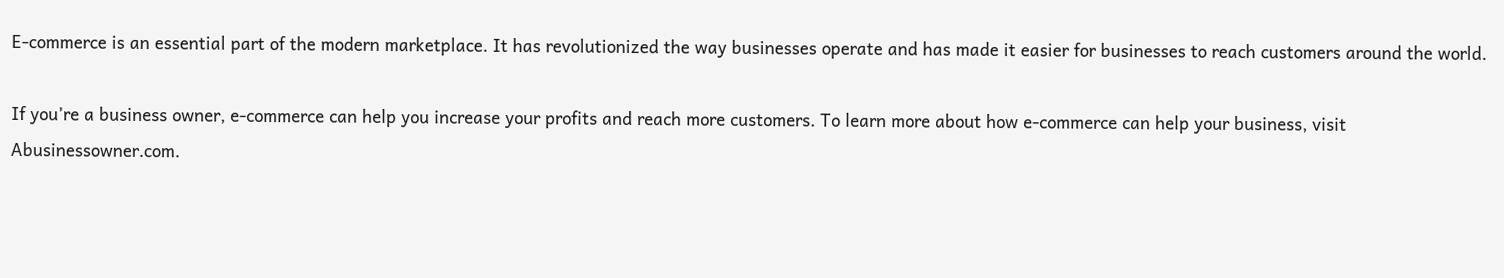E-commerce is an essential part of the modern marketplace. It has revolutionized the way businesses operate and has made it easier for businesses to reach customers around the world.

If you’re a business owner, e-commerce can help you increase your profits and reach more customers. To learn more about how e-commerce can help your business, visit Abusinessowner.com.